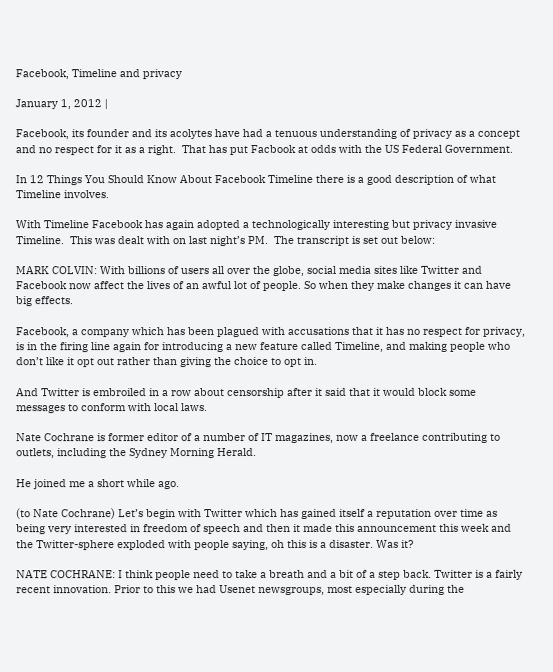Facebook, Timeline and privacy

January 1, 2012 |

Facebook, its founder and its acolytes have had a tenuous understanding of privacy as a concept and no respect for it as a right.  That has put Facbook at odds with the US Federal Government.

In 12 Things You Should Know About Facebook Timeline there is a good description of what Timeline involves.

With Timeline Facebook has again adopted a technologically interesting but privacy invasive Timeline.  This was dealt with on last night’s PM.  The transcript is set out below:

MARK COLVIN: With billions of users all over the globe, social media sites like Twitter and Facebook now affect the lives of an awful lot of people. So when they make changes it can have big effects.

Facebook, a company which has been plagued with accusations that it has no respect for privacy, is in the firing line again for introducing a new feature called Timeline, and making people who don’t like it opt out rather than giving the choice to opt in.

And Twitter is embroiled in a row about censorship after it said that it would block some messages to conform with local laws.

Nate Cochrane is former editor of a number of IT magazines, now a freelance contributing to outlets, including the Sydney Morning Herald.

He joined me a short while ago.

(to Nate Cochrane) Let’s begin with Twitter which has gained itself a reputation over time as being very interested in freedom of speech and then it made this announcement this week and the Twitter-sphere exploded with people saying, oh this is a disaster. Was it?

NATE COCHRANE: I think people need to take a breath and a bit of a step back. Twitter is a fairly recent innovation. Prior to this we had Usenet newsgroups, most especially during the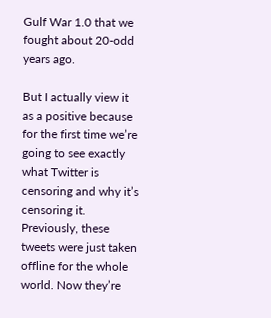Gulf War 1.0 that we fought about 20-odd years ago.

But I actually view it as a positive because for the first time we’re going to see exactly what Twitter is censoring and why it’s censoring it. Previously, these tweets were just taken offline for the whole world. Now they’re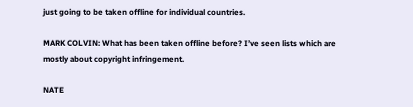just going to be taken offline for individual countries.

MARK COLVIN: What has been taken offline before? I’ve seen lists which are mostly about copyright infringement.

NATE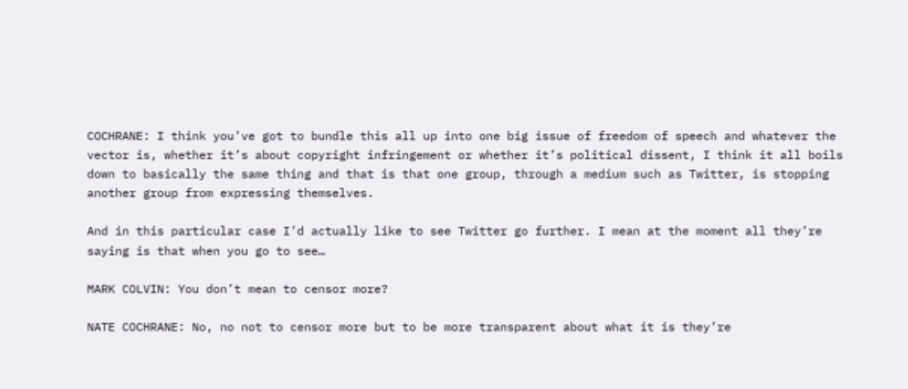COCHRANE: I think you’ve got to bundle this all up into one big issue of freedom of speech and whatever the vector is, whether it’s about copyright infringement or whether it’s political dissent, I think it all boils down to basically the same thing and that is that one group, through a medium such as Twitter, is stopping another group from expressing themselves.

And in this particular case I’d actually like to see Twitter go further. I mean at the moment all they’re saying is that when you go to see…

MARK COLVIN: You don’t mean to censor more?

NATE COCHRANE: No, no not to censor more but to be more transparent about what it is they’re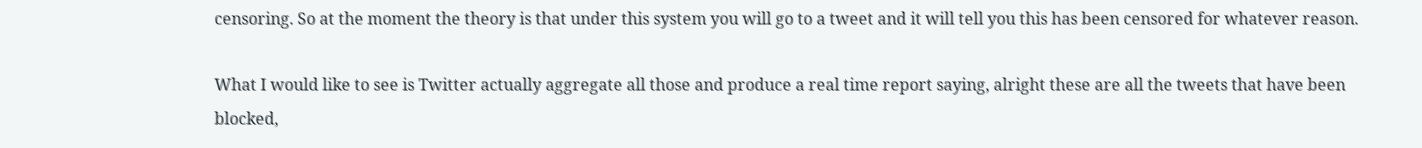censoring. So at the moment the theory is that under this system you will go to a tweet and it will tell you this has been censored for whatever reason.

What I would like to see is Twitter actually aggregate all those and produce a real time report saying, alright these are all the tweets that have been blocked,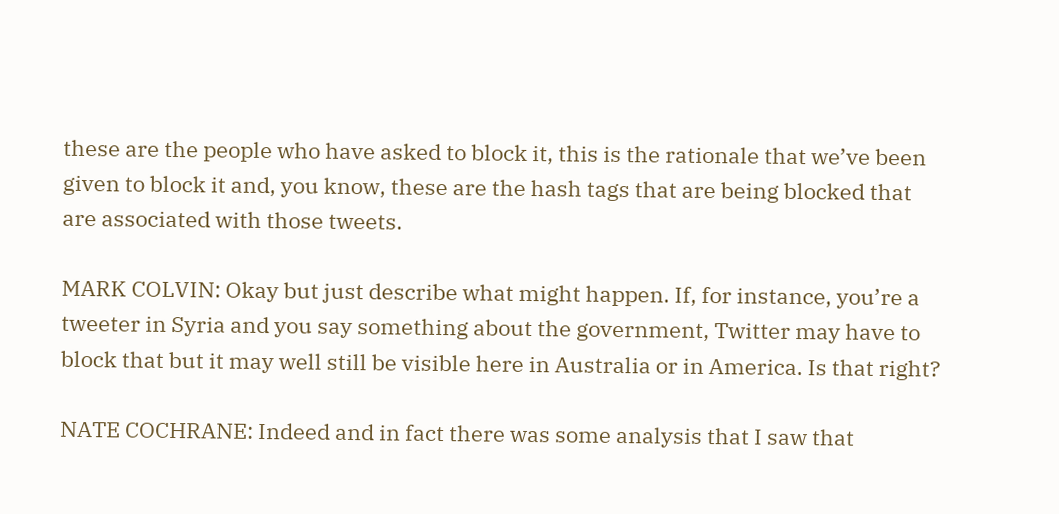these are the people who have asked to block it, this is the rationale that we’ve been given to block it and, you know, these are the hash tags that are being blocked that are associated with those tweets.

MARK COLVIN: Okay but just describe what might happen. If, for instance, you’re a tweeter in Syria and you say something about the government, Twitter may have to block that but it may well still be visible here in Australia or in America. Is that right?

NATE COCHRANE: Indeed and in fact there was some analysis that I saw that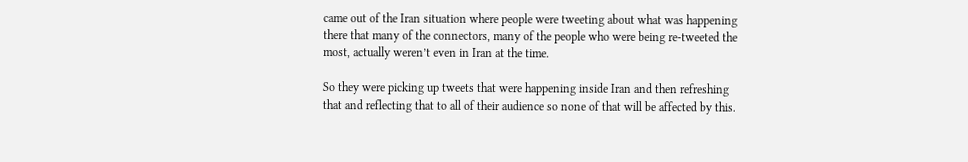came out of the Iran situation where people were tweeting about what was happening there that many of the connectors, many of the people who were being re-tweeted the most, actually weren’t even in Iran at the time.

So they were picking up tweets that were happening inside Iran and then refreshing that and reflecting that to all of their audience so none of that will be affected by this.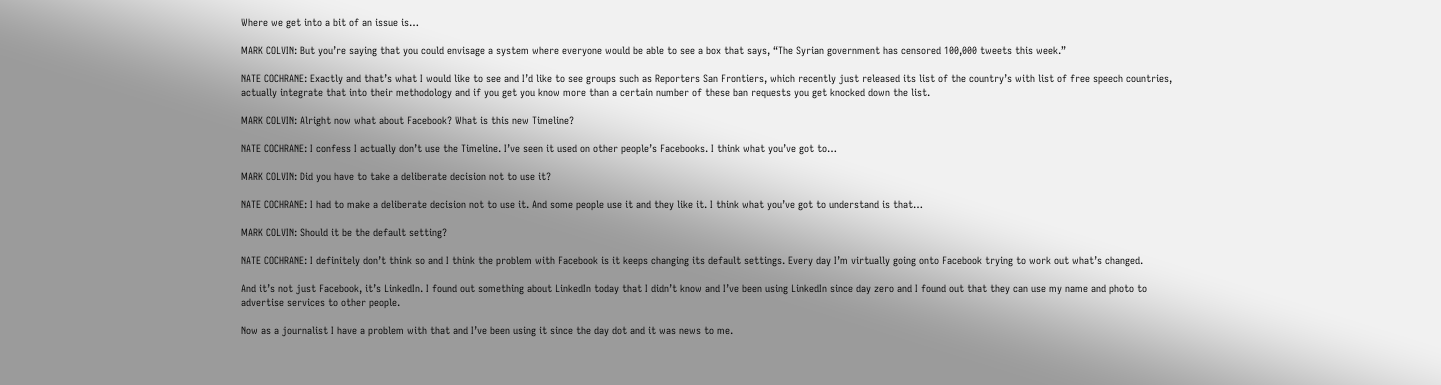Where we get into a bit of an issue is…

MARK COLVIN: But you’re saying that you could envisage a system where everyone would be able to see a box that says, “The Syrian government has censored 100,000 tweets this week.”

NATE COCHRANE: Exactly and that’s what I would like to see and I’d like to see groups such as Reporters San Frontiers, which recently just released its list of the country’s with list of free speech countries, actually integrate that into their methodology and if you get you know more than a certain number of these ban requests you get knocked down the list.

MARK COLVIN: Alright now what about Facebook? What is this new Timeline?

NATE COCHRANE: I confess I actually don’t use the Timeline. I’ve seen it used on other people’s Facebooks. I think what you’ve got to…

MARK COLVIN: Did you have to take a deliberate decision not to use it?

NATE COCHRANE: I had to make a deliberate decision not to use it. And some people use it and they like it. I think what you’ve got to understand is that…

MARK COLVIN: Should it be the default setting?

NATE COCHRANE: I definitely don’t think so and I think the problem with Facebook is it keeps changing its default settings. Every day I’m virtually going onto Facebook trying to work out what’s changed.

And it’s not just Facebook, it’s LinkedIn. I found out something about LinkedIn today that I didn’t know and I’ve been using LinkedIn since day zero and I found out that they can use my name and photo to advertise services to other people.

Now as a journalist I have a problem with that and I’ve been using it since the day dot and it was news to me.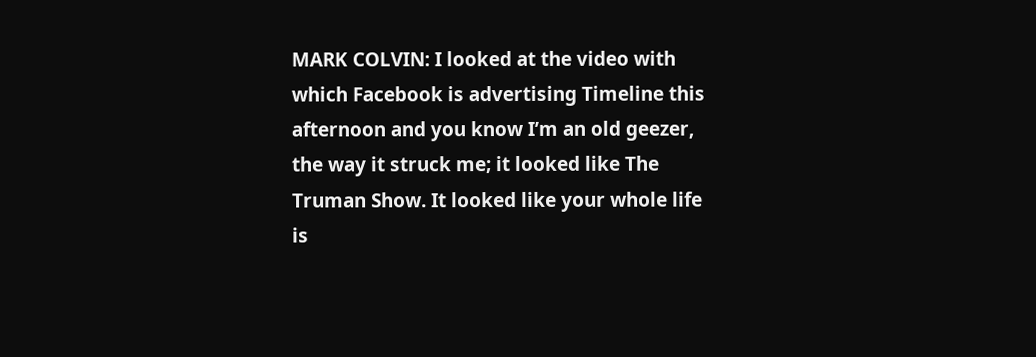MARK COLVIN: I looked at the video with which Facebook is advertising Timeline this afternoon and you know I’m an old geezer, the way it struck me; it looked like The Truman Show. It looked like your whole life is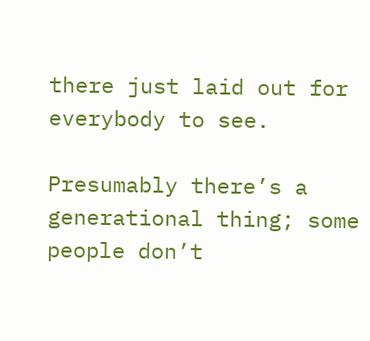there just laid out for everybody to see.

Presumably there’s a generational thing; some people don’t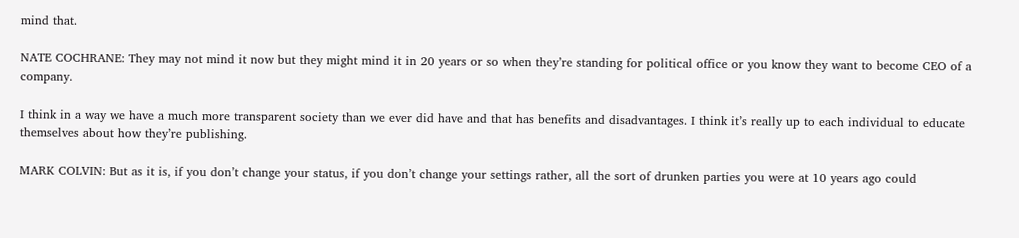mind that.

NATE COCHRANE: They may not mind it now but they might mind it in 20 years or so when they’re standing for political office or you know they want to become CEO of a company.

I think in a way we have a much more transparent society than we ever did have and that has benefits and disadvantages. I think it’s really up to each individual to educate themselves about how they’re publishing.

MARK COLVIN: But as it is, if you don’t change your status, if you don’t change your settings rather, all the sort of drunken parties you were at 10 years ago could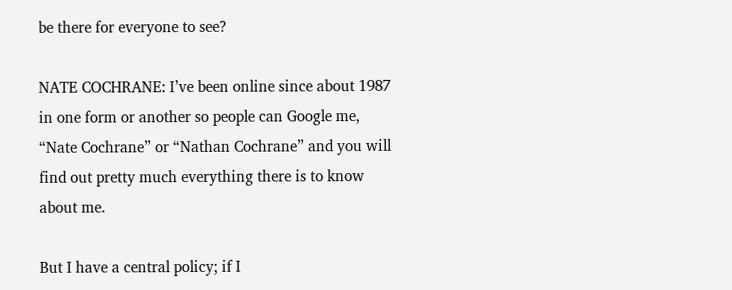be there for everyone to see?

NATE COCHRANE: I’ve been online since about 1987 in one form or another so people can Google me, “Nate Cochrane” or “Nathan Cochrane” and you will find out pretty much everything there is to know about me.

But I have a central policy; if I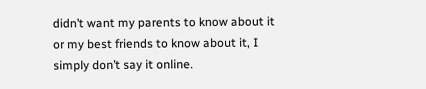didn’t want my parents to know about it or my best friends to know about it, I simply don’t say it online.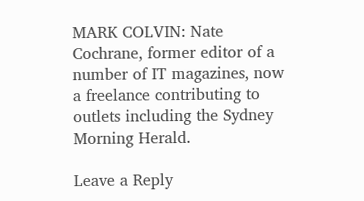MARK COLVIN: Nate Cochrane, former editor of a number of IT magazines, now a freelance contributing to outlets including the Sydney Morning Herald.

Leave a Reply